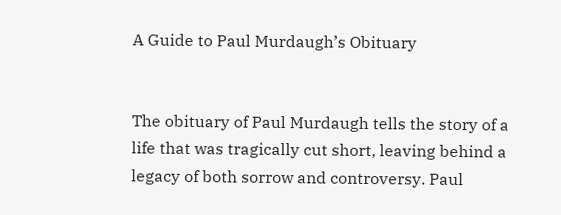A Guide to Paul Murdaugh’s Obituary


The obituary of Paul Murdaugh tells the story of a life that was tragically cut short, leaving behind a legacy of both sorrow and controversy. Paul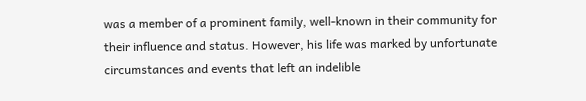was a member of a prominent family, well-known in their community for their influence and status. However, his life was marked by unfortunate circumstances and events that left an indelible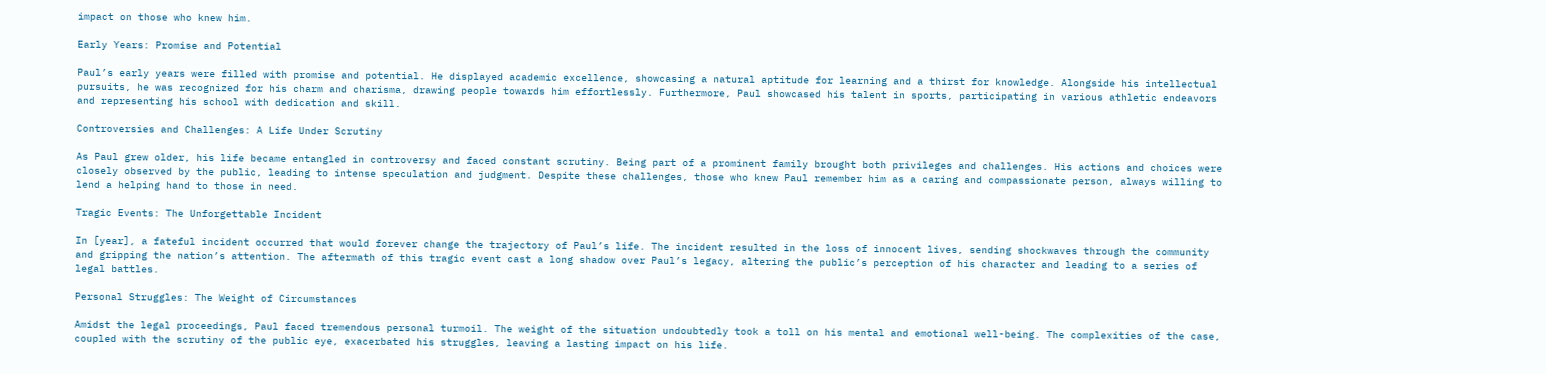impact on those who knew him.

Early Years: Promise and Potential

Paul’s early years were filled with promise and potential. He displayed academic excellence, showcasing a natural aptitude for learning and a thirst for knowledge. Alongside his intellectual pursuits, he was recognized for his charm and charisma, drawing people towards him effortlessly. Furthermore, Paul showcased his talent in sports, participating in various athletic endeavors and representing his school with dedication and skill.

Controversies and Challenges: A Life Under Scrutiny

As Paul grew older, his life became entangled in controversy and faced constant scrutiny. Being part of a prominent family brought both privileges and challenges. His actions and choices were closely observed by the public, leading to intense speculation and judgment. Despite these challenges, those who knew Paul remember him as a caring and compassionate person, always willing to lend a helping hand to those in need.

Tragic Events: The Unforgettable Incident

In [year], a fateful incident occurred that would forever change the trajectory of Paul’s life. The incident resulted in the loss of innocent lives, sending shockwaves through the community and gripping the nation’s attention. The aftermath of this tragic event cast a long shadow over Paul’s legacy, altering the public’s perception of his character and leading to a series of legal battles.

Personal Struggles: The Weight of Circumstances

Amidst the legal proceedings, Paul faced tremendous personal turmoil. The weight of the situation undoubtedly took a toll on his mental and emotional well-being. The complexities of the case, coupled with the scrutiny of the public eye, exacerbated his struggles, leaving a lasting impact on his life.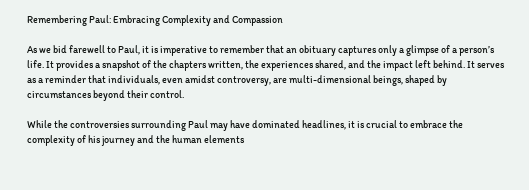Remembering Paul: Embracing Complexity and Compassion

As we bid farewell to Paul, it is imperative to remember that an obituary captures only a glimpse of a person’s life. It provides a snapshot of the chapters written, the experiences shared, and the impact left behind. It serves as a reminder that individuals, even amidst controversy, are multi-dimensional beings, shaped by circumstances beyond their control.

While the controversies surrounding Paul may have dominated headlines, it is crucial to embrace the complexity of his journey and the human elements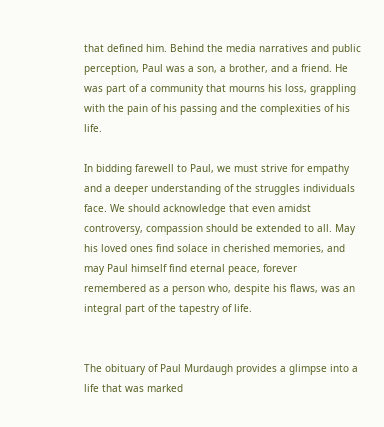that defined him. Behind the media narratives and public perception, Paul was a son, a brother, and a friend. He was part of a community that mourns his loss, grappling with the pain of his passing and the complexities of his life.

In bidding farewell to Paul, we must strive for empathy and a deeper understanding of the struggles individuals face. We should acknowledge that even amidst controversy, compassion should be extended to all. May his loved ones find solace in cherished memories, and may Paul himself find eternal peace, forever remembered as a person who, despite his flaws, was an integral part of the tapestry of life.


The obituary of Paul Murdaugh provides a glimpse into a life that was marked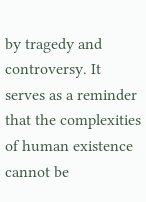by tragedy and controversy. It serves as a reminder that the complexities of human existence cannot be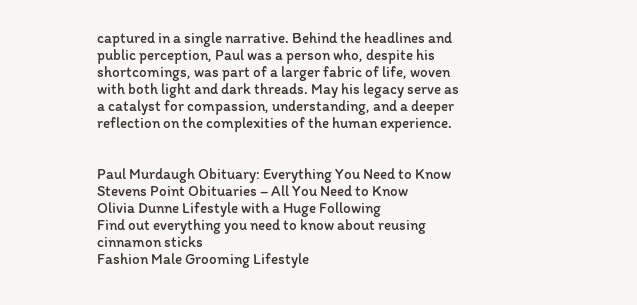captured in a single narrative. Behind the headlines and public perception, Paul was a person who, despite his shortcomings, was part of a larger fabric of life, woven with both light and dark threads. May his legacy serve as a catalyst for compassion, understanding, and a deeper reflection on the complexities of the human experience.


Paul Murdaugh Obituary: Everything You Need to Know
Stevens Point Obituaries – All You Need to Know
Olivia Dunne Lifestyle with a Huge Following
Find out everything you need to know about reusing cinnamon sticks
Fashion Male Grooming Lifestyle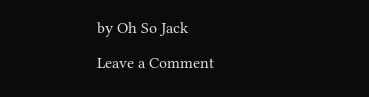by Oh So Jack

Leave a Comment